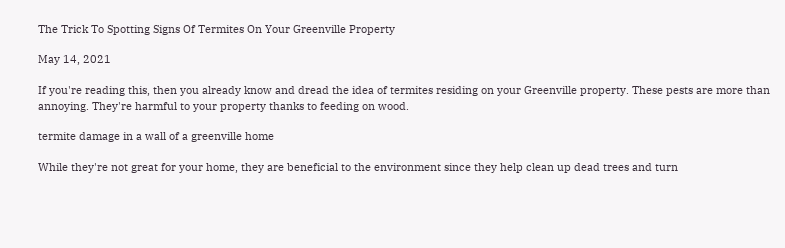The Trick To Spotting Signs Of Termites On Your Greenville Property

May 14, 2021

If you're reading this, then you already know and dread the idea of termites residing on your Greenville property. These pests are more than annoying. They're harmful to your property thanks to feeding on wood.

termite damage in a wall of a greenville home

While they're not great for your home, they are beneficial to the environment since they help clean up dead trees and turn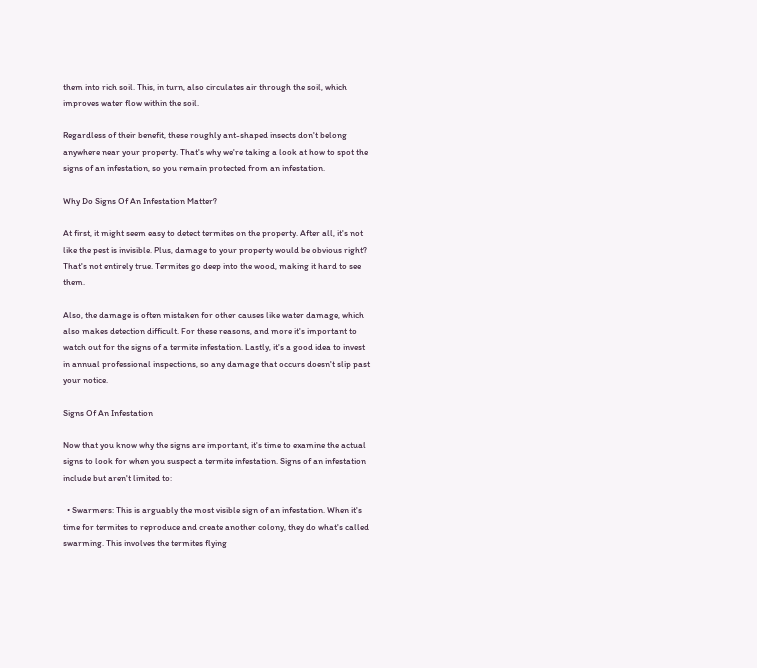them into rich soil. This, in turn, also circulates air through the soil, which improves water flow within the soil.

Regardless of their benefit, these roughly ant-shaped insects don't belong anywhere near your property. That's why we're taking a look at how to spot the signs of an infestation, so you remain protected from an infestation.

Why Do Signs Of An Infestation Matter?

At first, it might seem easy to detect termites on the property. After all, it's not like the pest is invisible. Plus, damage to your property would be obvious right? That's not entirely true. Termites go deep into the wood, making it hard to see them.

Also, the damage is often mistaken for other causes like water damage, which also makes detection difficult. For these reasons, and more it's important to watch out for the signs of a termite infestation. Lastly, it's a good idea to invest in annual professional inspections, so any damage that occurs doesn't slip past your notice.

Signs Of An Infestation

Now that you know why the signs are important, it's time to examine the actual signs to look for when you suspect a termite infestation. Signs of an infestation include but aren't limited to:

  • Swarmers: This is arguably the most visible sign of an infestation. When it's time for termites to reproduce and create another colony, they do what's called swarming. This involves the termites flying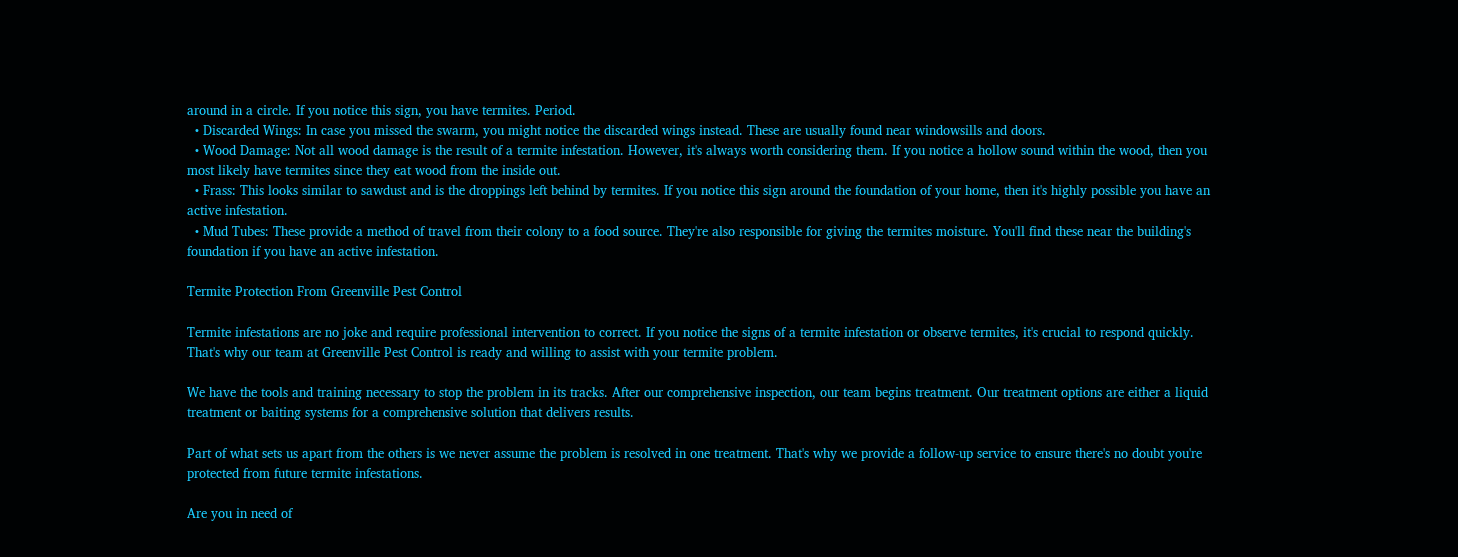around in a circle. If you notice this sign, you have termites. Period.
  • Discarded Wings: In case you missed the swarm, you might notice the discarded wings instead. These are usually found near windowsills and doors.
  • Wood Damage: Not all wood damage is the result of a termite infestation. However, it's always worth considering them. If you notice a hollow sound within the wood, then you most likely have termites since they eat wood from the inside out.
  • Frass: This looks similar to sawdust and is the droppings left behind by termites. If you notice this sign around the foundation of your home, then it's highly possible you have an active infestation.
  • Mud Tubes: These provide a method of travel from their colony to a food source. They're also responsible for giving the termites moisture. You'll find these near the building's foundation if you have an active infestation.

Termite Protection From Greenville Pest Control

Termite infestations are no joke and require professional intervention to correct. If you notice the signs of a termite infestation or observe termites, it's crucial to respond quickly. That's why our team at Greenville Pest Control is ready and willing to assist with your termite problem.

We have the tools and training necessary to stop the problem in its tracks. After our comprehensive inspection, our team begins treatment. Our treatment options are either a liquid treatment or baiting systems for a comprehensive solution that delivers results.

Part of what sets us apart from the others is we never assume the problem is resolved in one treatment. That's why we provide a follow-up service to ensure there's no doubt you're protected from future termite infestations.

Are you in need of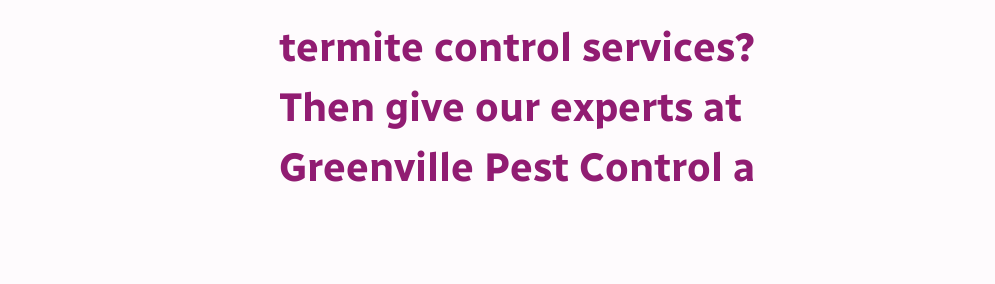termite control services? Then give our experts at Greenville Pest Control a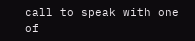call to speak with one of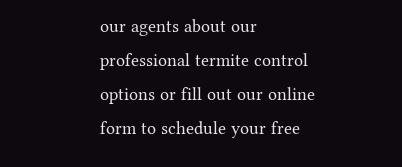our agents about our professional termite control options or fill out our online form to schedule your free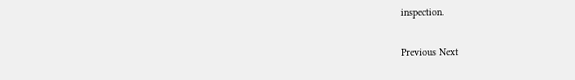inspection.

Previous Next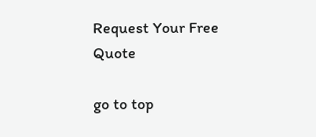Request Your Free Quote

go to top